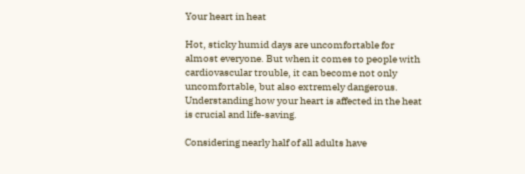Your heart in heat

Hot, sticky humid days are uncomfortable for almost everyone. But when it comes to people with cardiovascular trouble, it can become not only uncomfortable, but also extremely dangerous. Understanding how your heart is affected in the heat is crucial and life-saving.

Considering nearly half of all adults have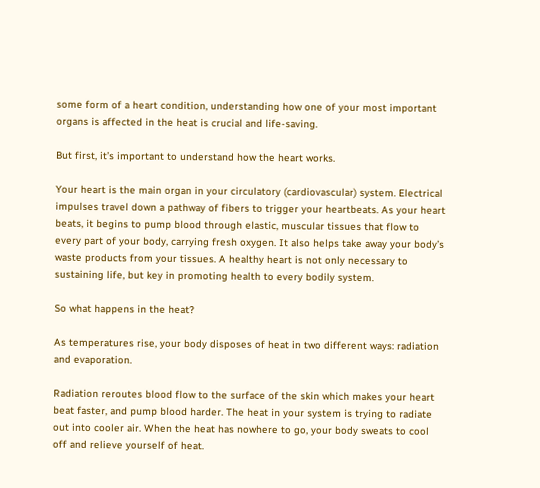some form of a heart condition, understanding how one of your most important organs is affected in the heat is crucial and life-saving.

But first, it’s important to understand how the heart works.

Your heart is the main organ in your circulatory (cardiovascular) system. Electrical impulses travel down a pathway of fibers to trigger your heartbeats. As your heart beats, it begins to pump blood through elastic, muscular tissues that flow to every part of your body, carrying fresh oxygen. It also helps take away your body’s waste products from your tissues. A healthy heart is not only necessary to sustaining life, but key in promoting health to every bodily system.

So what happens in the heat?

As temperatures rise, your body disposes of heat in two different ways: radiation and evaporation.

Radiation reroutes blood flow to the surface of the skin which makes your heart beat faster, and pump blood harder. The heat in your system is trying to radiate out into cooler air. When the heat has nowhere to go, your body sweats to cool off and relieve yourself of heat.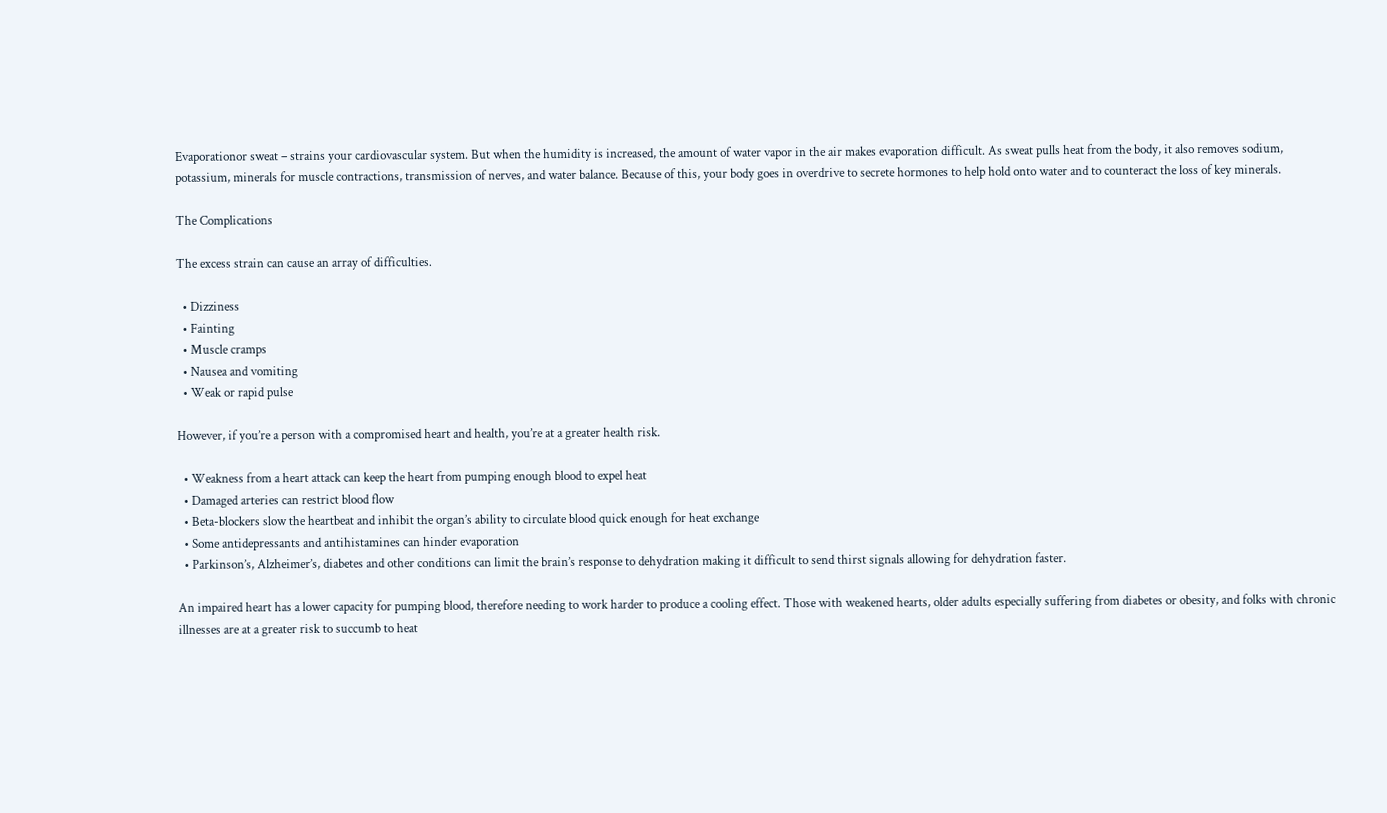Evaporationor sweat – strains your cardiovascular system. But when the humidity is increased, the amount of water vapor in the air makes evaporation difficult. As sweat pulls heat from the body, it also removes sodium, potassium, minerals for muscle contractions, transmission of nerves, and water balance. Because of this, your body goes in overdrive to secrete hormones to help hold onto water and to counteract the loss of key minerals.

The Complications

The excess strain can cause an array of difficulties.

  • Dizziness
  • Fainting
  • Muscle cramps
  • Nausea and vomiting
  • Weak or rapid pulse

However, if you’re a person with a compromised heart and health, you’re at a greater health risk.

  • Weakness from a heart attack can keep the heart from pumping enough blood to expel heat
  • Damaged arteries can restrict blood flow
  • Beta-blockers slow the heartbeat and inhibit the organ’s ability to circulate blood quick enough for heat exchange
  • Some antidepressants and antihistamines can hinder evaporation
  • Parkinson’s, Alzheimer’s, diabetes and other conditions can limit the brain’s response to dehydration making it difficult to send thirst signals allowing for dehydration faster.

An impaired heart has a lower capacity for pumping blood, therefore needing to work harder to produce a cooling effect. Those with weakened hearts, older adults especially suffering from diabetes or obesity, and folks with chronic illnesses are at a greater risk to succumb to heat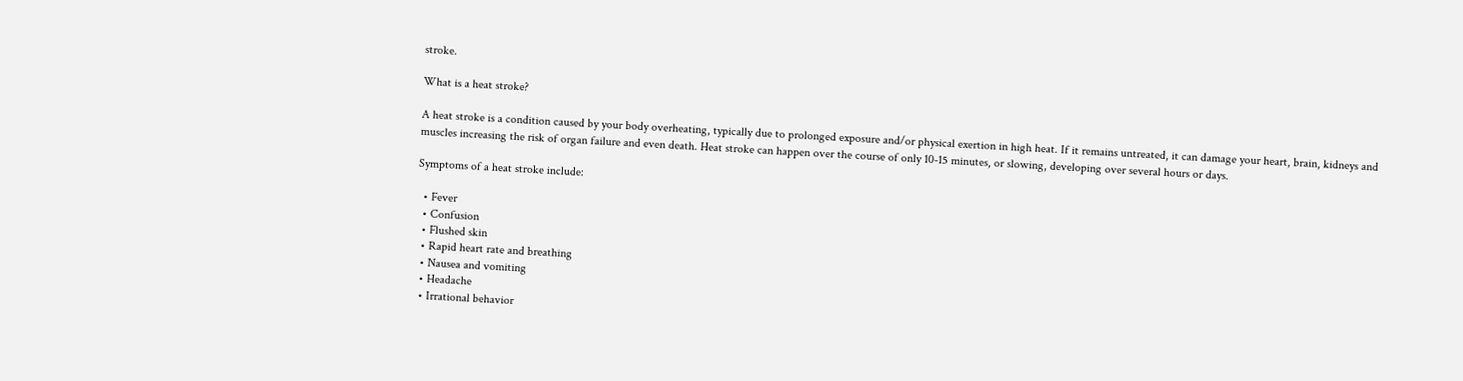stroke.

What is a heat stroke?

A heat stroke is a condition caused by your body overheating, typically due to prolonged exposure and/or physical exertion in high heat. If it remains untreated, it can damage your heart, brain, kidneys and muscles increasing the risk of organ failure and even death. Heat stroke can happen over the course of only 10-15 minutes, or slowing, developing over several hours or days.

Symptoms of a heat stroke include:

  • Fever
  • Confusion
  • Flushed skin
  • Rapid heart rate and breathing
  • Nausea and vomiting
  • Headache
  • Irrational behavior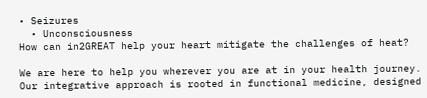• Seizures
  • Unconsciousness
How can in2GREAT help your heart mitigate the challenges of heat?

We are here to help you wherever you are at in your health journey. Our integrative approach is rooted in functional medicine, designed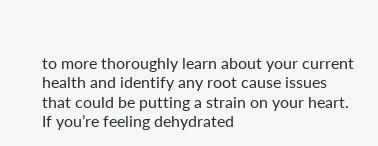to more thoroughly learn about your current health and identify any root cause issues that could be putting a strain on your heart. If you’re feeling dehydrated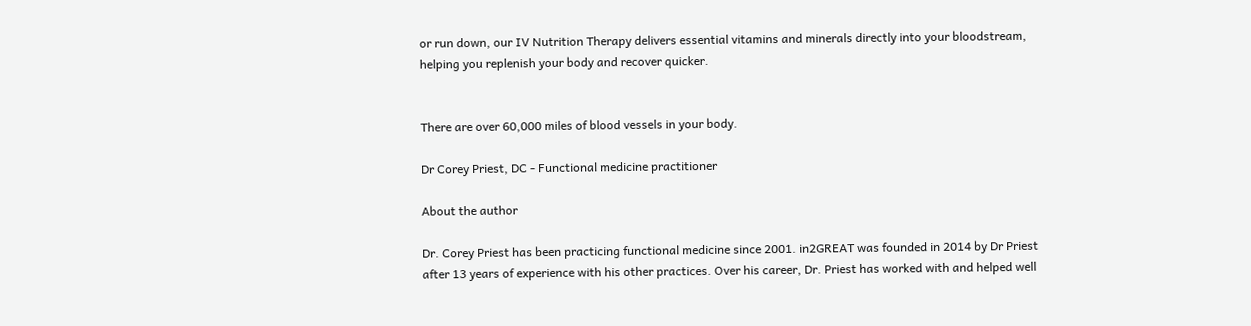or run down, our IV Nutrition Therapy delivers essential vitamins and minerals directly into your bloodstream, helping you replenish your body and recover quicker.


There are over 60,000 miles of blood vessels in your body.

Dr Corey Priest, DC - Functional medicine practitioner

About the author

Dr. Corey Priest has been practicing functional medicine since 2001. in2GREAT was founded in 2014 by Dr Priest after 13 years of experience with his other practices. Over his career, Dr. Priest has worked with and helped well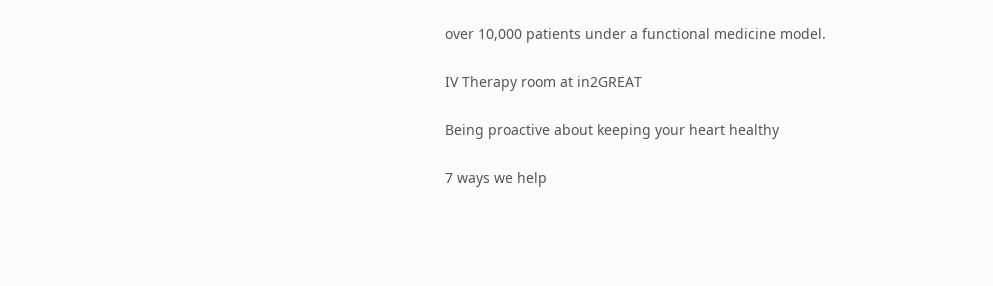over 10,000 patients under a functional medicine model.

IV Therapy room at in2GREAT

Being proactive about keeping your heart healthy

7 ways we help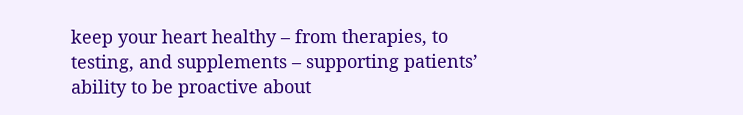keep your heart healthy – from therapies, to testing, and supplements – supporting patients’ ability to be proactive about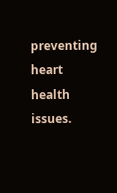preventing heart health issues.